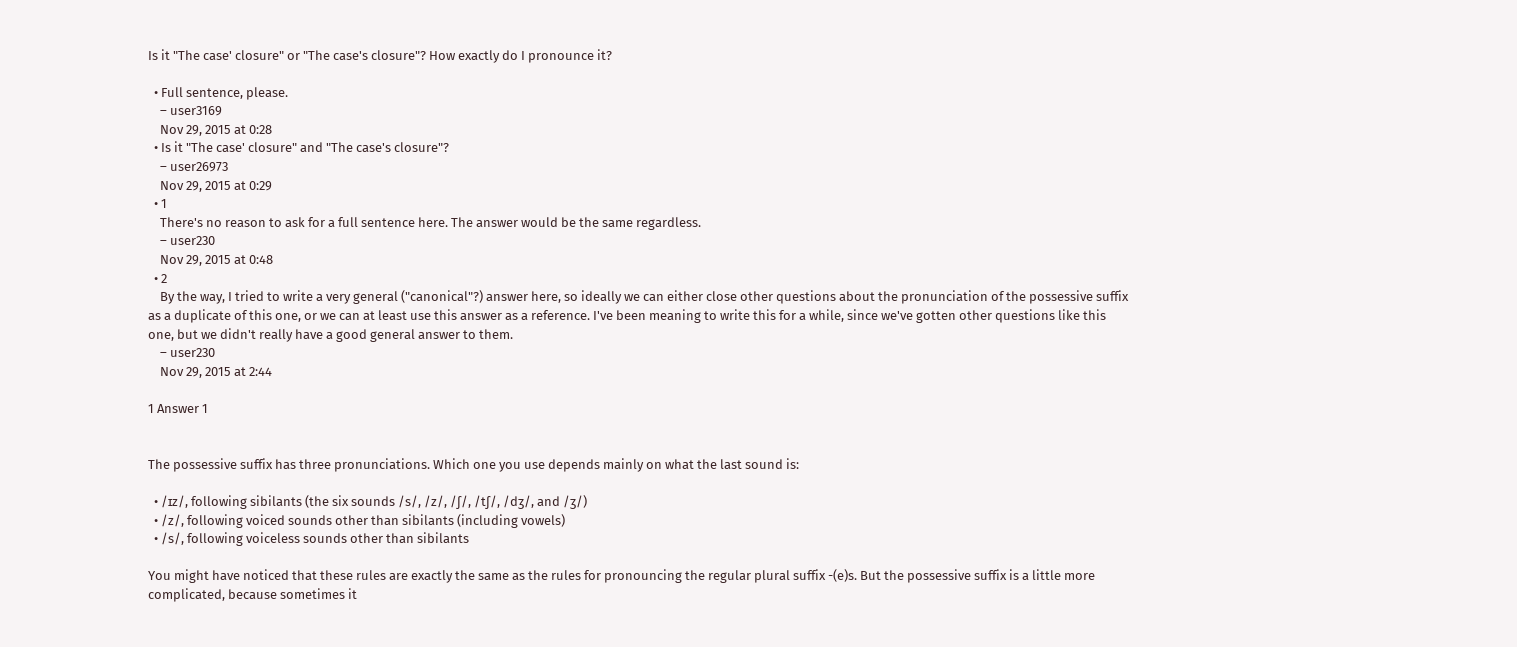Is it "The case' closure" or "The case's closure"? How exactly do I pronounce it?

  • Full sentence, please.
    – user3169
    Nov 29, 2015 at 0:28
  • Is it "The case' closure" and "The case's closure"?
    – user26973
    Nov 29, 2015 at 0:29
  • 1
    There's no reason to ask for a full sentence here. The answer would be the same regardless.
    – user230
    Nov 29, 2015 at 0:48
  • 2
    By the way, I tried to write a very general ("canonical"?) answer here, so ideally we can either close other questions about the pronunciation of the possessive suffix as a duplicate of this one, or we can at least use this answer as a reference. I've been meaning to write this for a while, since we've gotten other questions like this one, but we didn't really have a good general answer to them.
    – user230
    Nov 29, 2015 at 2:44

1 Answer 1


The possessive suffix has three pronunciations. Which one you use depends mainly on what the last sound is:

  • /ɪz/, following sibilants (the six sounds /s/, /z/, /ʃ/, /tʃ/, /dʒ/, and /ʒ/)
  • /z/, following voiced sounds other than sibilants (including vowels)
  • /s/, following voiceless sounds other than sibilants

You might have noticed that these rules are exactly the same as the rules for pronouncing the regular plural suffix -(e)s. But the possessive suffix is a little more complicated, because sometimes it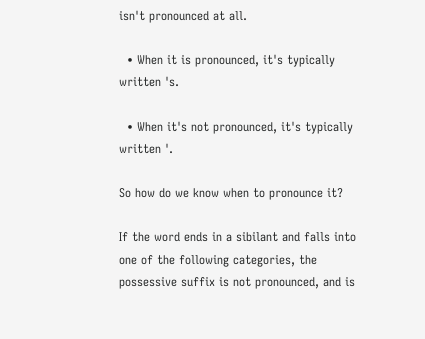isn't pronounced at all.

  • When it is pronounced, it's typically written 's.

  • When it's not pronounced, it's typically written '.

So how do we know when to pronounce it?

If the word ends in a sibilant and falls into one of the following categories, the possessive suffix is not pronounced, and is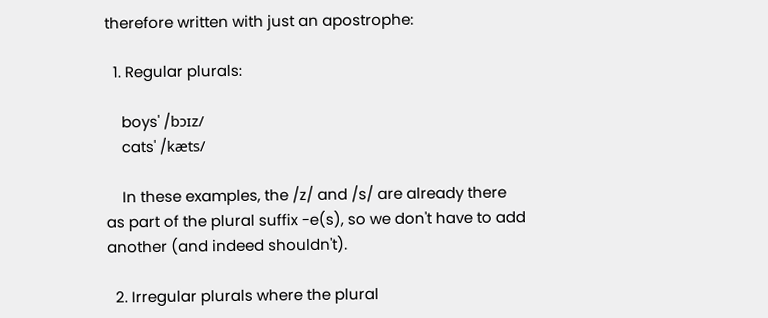therefore written with just an apostrophe:

  1. Regular plurals:

    boys' /bɔɪz/
    cats' /kæts/

    In these examples, the /z/ and /s/ are already there as part of the plural suffix -e(s), so we don't have to add another (and indeed shouldn't).

  2. Irregular plurals where the plural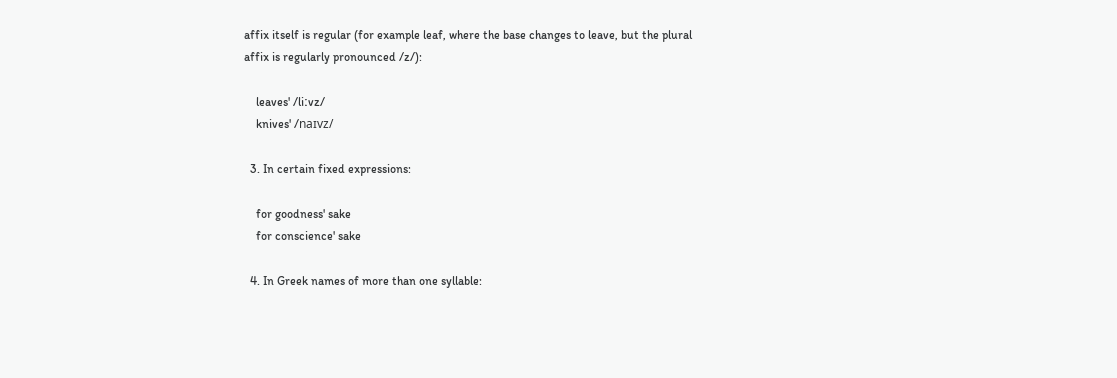affix itself is regular (for example leaf, where the base changes to leave, but the plural affix is regularly pronounced /z/):

    leaves' /liːvz/
    knives' /naɪvz/

  3. In certain fixed expressions:

    for goodness' sake
    for conscience' sake

  4. In Greek names of more than one syllable: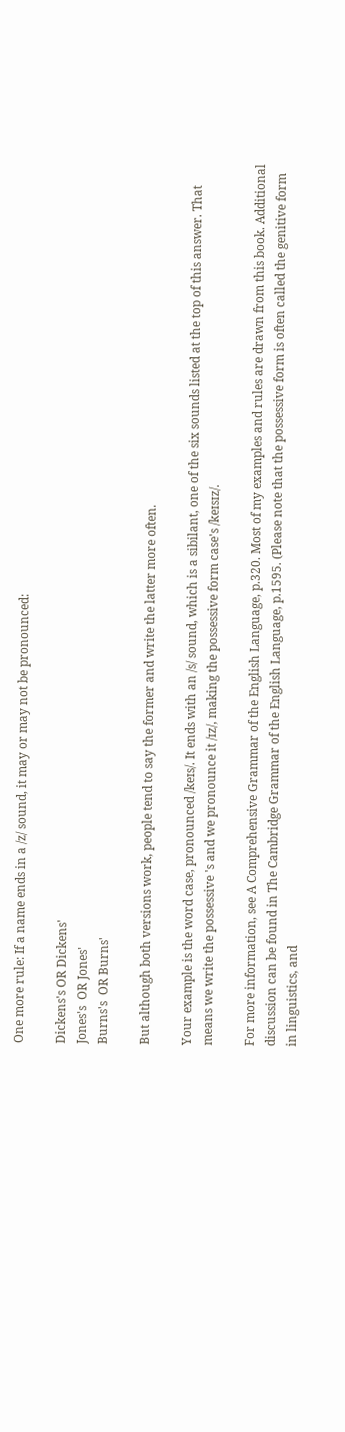One more rule: If a name ends in a /z/ sound, it may or may not be pronounced:

Dickens's OR Dickens'
Jones's  OR Jones'
Burns's  OR Burns'

But although both versions work, people tend to say the former and write the latter more often.

Your example is the word case, pronounced /keɪs/. It ends with an /s/ sound, which is a sibilant, one of the six sounds listed at the top of this answer. That means we write the possessive 's and we pronounce it /ɪz/, making the possessive form case's /keɪsɪz/.

For more information, see A Comprehensive Grammar of the English Language, p.320. Most of my examples and rules are drawn from this book. Additional discussion can be found in The Cambridge Grammar of the English Language, p.1595. (Please note that the possessive form is often called the genitive form in linguistics, and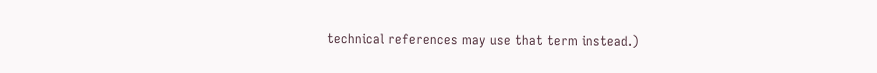technical references may use that term instead.)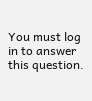You must log in to answer this question.